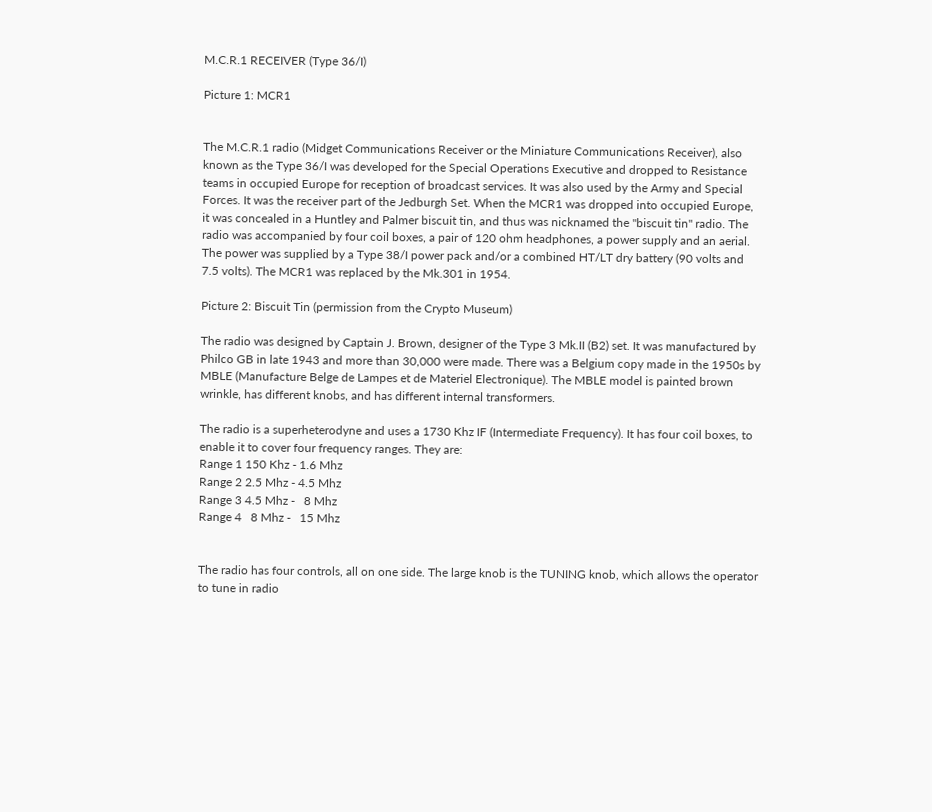M.C.R.1 RECEIVER (Type 36/I)

Picture 1: MCR1


The M.C.R.1 radio (Midget Communications Receiver or the Miniature Communications Receiver), also known as the Type 36/I was developed for the Special Operations Executive and dropped to Resistance teams in occupied Europe for reception of broadcast services. It was also used by the Army and Special Forces. It was the receiver part of the Jedburgh Set. When the MCR1 was dropped into occupied Europe, it was concealed in a Huntley and Palmer biscuit tin, and thus was nicknamed the "biscuit tin" radio. The radio was accompanied by four coil boxes, a pair of 120 ohm headphones, a power supply and an aerial. The power was supplied by a Type 38/I power pack and/or a combined HT/LT dry battery (90 volts and 7.5 volts). The MCR1 was replaced by the Mk.301 in 1954.

Picture 2: Biscuit Tin (permission from the Crypto Museum)

The radio was designed by Captain J. Brown, designer of the Type 3 Mk.II (B2) set. It was manufactured by Philco GB in late 1943 and more than 30,000 were made. There was a Belgium copy made in the 1950s by MBLE (Manufacture Belge de Lampes et de Materiel Electronique). The MBLE model is painted brown wrinkle, has different knobs, and has different internal transformers.

The radio is a superheterodyne and uses a 1730 Khz IF (Intermediate Frequency). It has four coil boxes, to enable it to cover four frequency ranges. They are:
Range 1 150 Khz - 1.6 Mhz
Range 2 2.5 Mhz - 4.5 Mhz
Range 3 4.5 Mhz -   8 Mhz
Range 4   8 Mhz -   15 Mhz


The radio has four controls, all on one side. The large knob is the TUNING knob, which allows the operator to tune in radio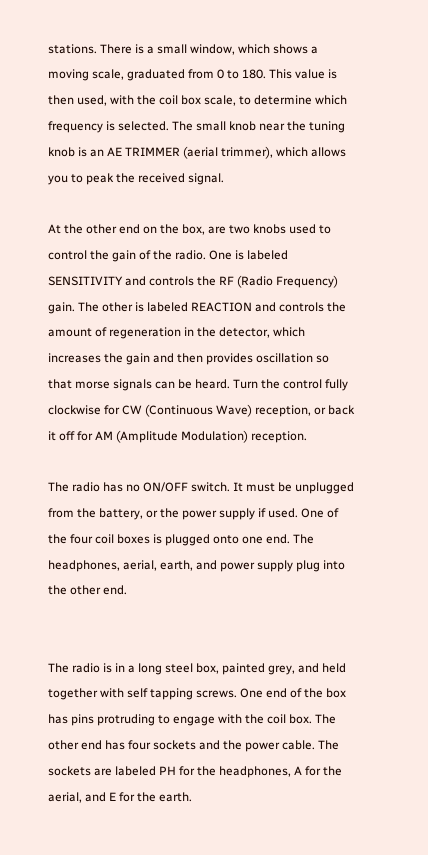stations. There is a small window, which shows a moving scale, graduated from 0 to 180. This value is then used, with the coil box scale, to determine which frequency is selected. The small knob near the tuning knob is an AE TRIMMER (aerial trimmer), which allows you to peak the received signal.

At the other end on the box, are two knobs used to control the gain of the radio. One is labeled SENSITIVITY and controls the RF (Radio Frequency) gain. The other is labeled REACTION and controls the amount of regeneration in the detector, which increases the gain and then provides oscillation so that morse signals can be heard. Turn the control fully clockwise for CW (Continuous Wave) reception, or back it off for AM (Amplitude Modulation) reception.

The radio has no ON/OFF switch. It must be unplugged from the battery, or the power supply if used. One of the four coil boxes is plugged onto one end. The headphones, aerial, earth, and power supply plug into the other end.


The radio is in a long steel box, painted grey, and held together with self tapping screws. One end of the box has pins protruding to engage with the coil box. The other end has four sockets and the power cable. The sockets are labeled PH for the headphones, A for the aerial, and E for the earth.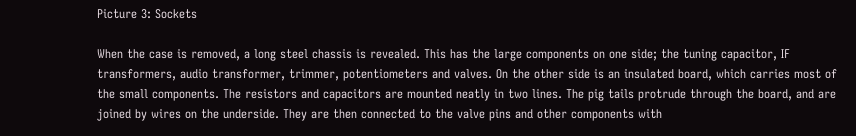Picture 3: Sockets

When the case is removed, a long steel chassis is revealed. This has the large components on one side; the tuning capacitor, IF transformers, audio transformer, trimmer, potentiometers and valves. On the other side is an insulated board, which carries most of the small components. The resistors and capacitors are mounted neatly in two lines. The pig tails protrude through the board, and are joined by wires on the underside. They are then connected to the valve pins and other components with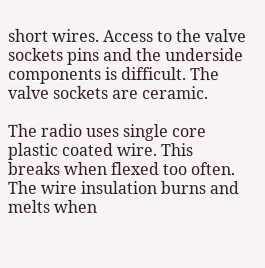short wires. Access to the valve sockets pins and the underside components is difficult. The valve sockets are ceramic.

The radio uses single core plastic coated wire. This breaks when flexed too often. The wire insulation burns and melts when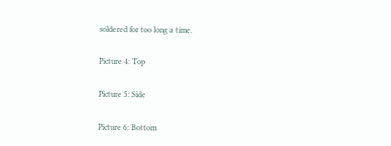soldered for too long a time.

Picture 4: Top

Picture 5: Side

Picture 6: Bottom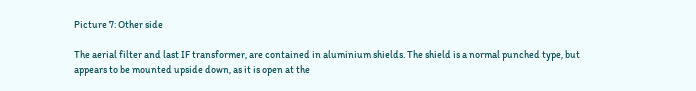Picture 7: Other side

The aerial filter and last IF transformer, are contained in aluminium shields. The shield is a normal punched type, but appears to be mounted upside down, as it is open at the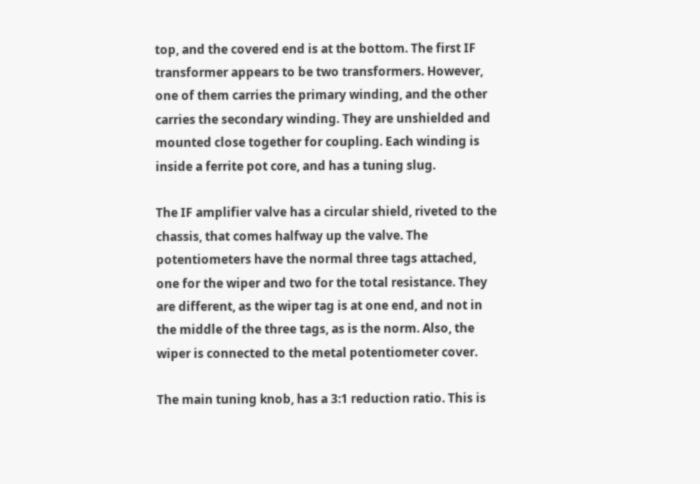top, and the covered end is at the bottom. The first IF transformer appears to be two transformers. However, one of them carries the primary winding, and the other carries the secondary winding. They are unshielded and mounted close together for coupling. Each winding is inside a ferrite pot core, and has a tuning slug.

The IF amplifier valve has a circular shield, riveted to the chassis, that comes halfway up the valve. The potentiometers have the normal three tags attached, one for the wiper and two for the total resistance. They are different, as the wiper tag is at one end, and not in the middle of the three tags, as is the norm. Also, the wiper is connected to the metal potentiometer cover.

The main tuning knob, has a 3:1 reduction ratio. This is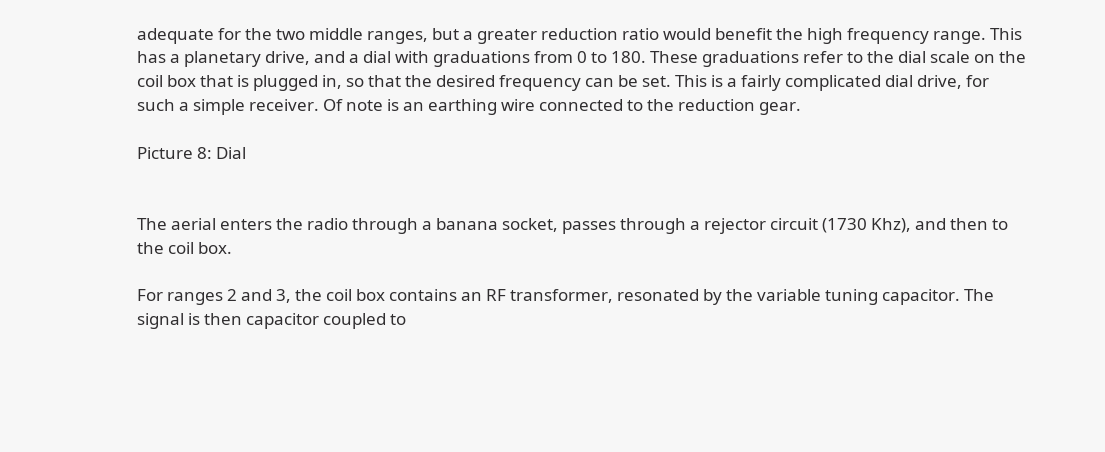adequate for the two middle ranges, but a greater reduction ratio would benefit the high frequency range. This has a planetary drive, and a dial with graduations from 0 to 180. These graduations refer to the dial scale on the coil box that is plugged in, so that the desired frequency can be set. This is a fairly complicated dial drive, for such a simple receiver. Of note is an earthing wire connected to the reduction gear.

Picture 8: Dial


The aerial enters the radio through a banana socket, passes through a rejector circuit (1730 Khz), and then to the coil box.

For ranges 2 and 3, the coil box contains an RF transformer, resonated by the variable tuning capacitor. The signal is then capacitor coupled to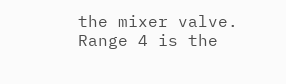the mixer valve. Range 4 is the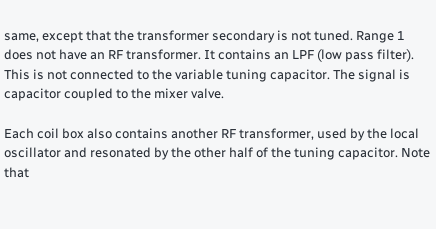same, except that the transformer secondary is not tuned. Range 1 does not have an RF transformer. It contains an LPF (low pass filter). This is not connected to the variable tuning capacitor. The signal is capacitor coupled to the mixer valve.

Each coil box also contains another RF transformer, used by the local oscillator and resonated by the other half of the tuning capacitor. Note that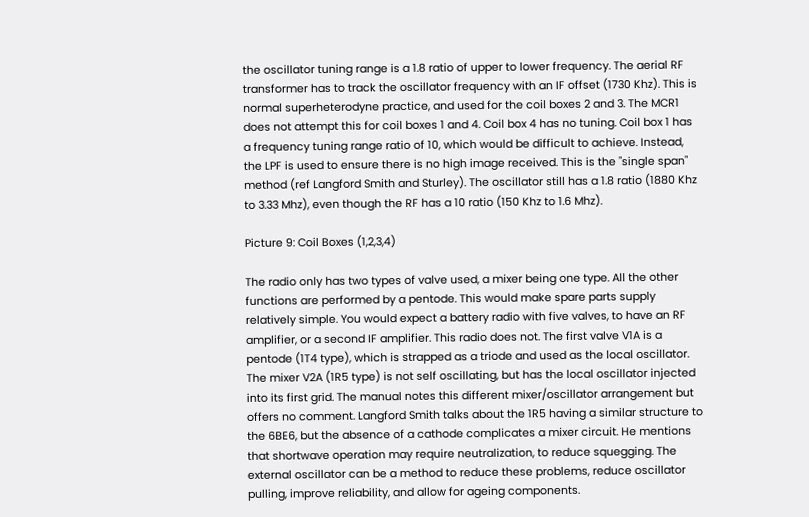the oscillator tuning range is a 1.8 ratio of upper to lower frequency. The aerial RF transformer has to track the oscillator frequency with an IF offset (1730 Khz). This is normal superheterodyne practice, and used for the coil boxes 2 and 3. The MCR1 does not attempt this for coil boxes 1 and 4. Coil box 4 has no tuning. Coil box 1 has a frequency tuning range ratio of 10, which would be difficult to achieve. Instead, the LPF is used to ensure there is no high image received. This is the "single span" method (ref Langford Smith and Sturley). The oscillator still has a 1.8 ratio (1880 Khz to 3.33 Mhz), even though the RF has a 10 ratio (150 Khz to 1.6 Mhz).

Picture 9: Coil Boxes (1,2,3,4)

The radio only has two types of valve used, a mixer being one type. All the other functions are performed by a pentode. This would make spare parts supply relatively simple. You would expect a battery radio with five valves, to have an RF amplifier, or a second IF amplifier. This radio does not. The first valve V1A is a pentode (1T4 type), which is strapped as a triode and used as the local oscillator. The mixer V2A (1R5 type) is not self oscillating, but has the local oscillator injected into its first grid. The manual notes this different mixer/oscillator arrangement but offers no comment. Langford Smith talks about the 1R5 having a similar structure to the 6BE6, but the absence of a cathode complicates a mixer circuit. He mentions that shortwave operation may require neutralization, to reduce squegging. The external oscillator can be a method to reduce these problems, reduce oscillator pulling, improve reliability, and allow for ageing components.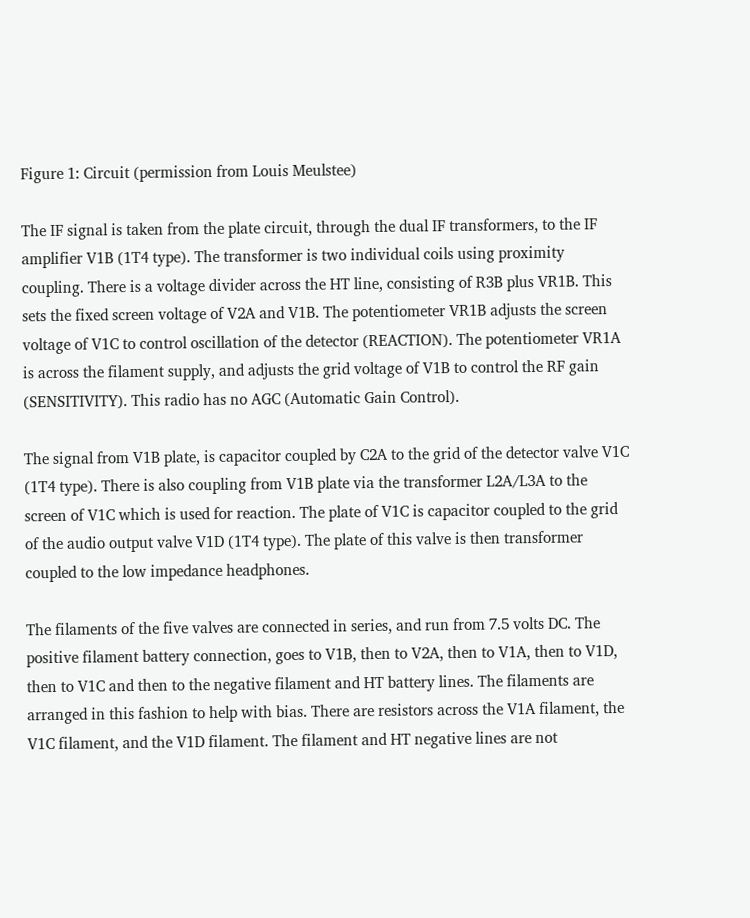Figure 1: Circuit (permission from Louis Meulstee)

The IF signal is taken from the plate circuit, through the dual IF transformers, to the IF amplifier V1B (1T4 type). The transformer is two individual coils using proximity coupling. There is a voltage divider across the HT line, consisting of R3B plus VR1B. This sets the fixed screen voltage of V2A and V1B. The potentiometer VR1B adjusts the screen voltage of V1C to control oscillation of the detector (REACTION). The potentiometer VR1A is across the filament supply, and adjusts the grid voltage of V1B to control the RF gain (SENSITIVITY). This radio has no AGC (Automatic Gain Control).

The signal from V1B plate, is capacitor coupled by C2A to the grid of the detector valve V1C (1T4 type). There is also coupling from V1B plate via the transformer L2A/L3A to the screen of V1C which is used for reaction. The plate of V1C is capacitor coupled to the grid of the audio output valve V1D (1T4 type). The plate of this valve is then transformer coupled to the low impedance headphones.

The filaments of the five valves are connected in series, and run from 7.5 volts DC. The positive filament battery connection, goes to V1B, then to V2A, then to V1A, then to V1D, then to V1C and then to the negative filament and HT battery lines. The filaments are arranged in this fashion to help with bias. There are resistors across the V1A filament, the V1C filament, and the V1D filament. The filament and HT negative lines are not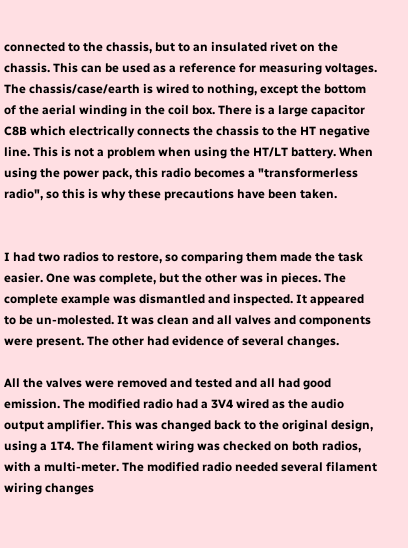connected to the chassis, but to an insulated rivet on the chassis. This can be used as a reference for measuring voltages. The chassis/case/earth is wired to nothing, except the bottom of the aerial winding in the coil box. There is a large capacitor C8B which electrically connects the chassis to the HT negative line. This is not a problem when using the HT/LT battery. When using the power pack, this radio becomes a "transformerless radio", so this is why these precautions have been taken.


I had two radios to restore, so comparing them made the task easier. One was complete, but the other was in pieces. The complete example was dismantled and inspected. It appeared to be un-molested. It was clean and all valves and components were present. The other had evidence of several changes.

All the valves were removed and tested and all had good emission. The modified radio had a 3V4 wired as the audio output amplifier. This was changed back to the original design, using a 1T4. The filament wiring was checked on both radios, with a multi-meter. The modified radio needed several filament wiring changes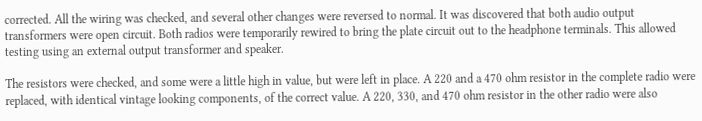corrected. All the wiring was checked, and several other changes were reversed to normal. It was discovered that both audio output transformers were open circuit. Both radios were temporarily rewired to bring the plate circuit out to the headphone terminals. This allowed testing using an external output transformer and speaker.

The resistors were checked, and some were a little high in value, but were left in place. A 220 and a 470 ohm resistor in the complete radio were replaced, with identical vintage looking components, of the correct value. A 220, 330, and 470 ohm resistor in the other radio were also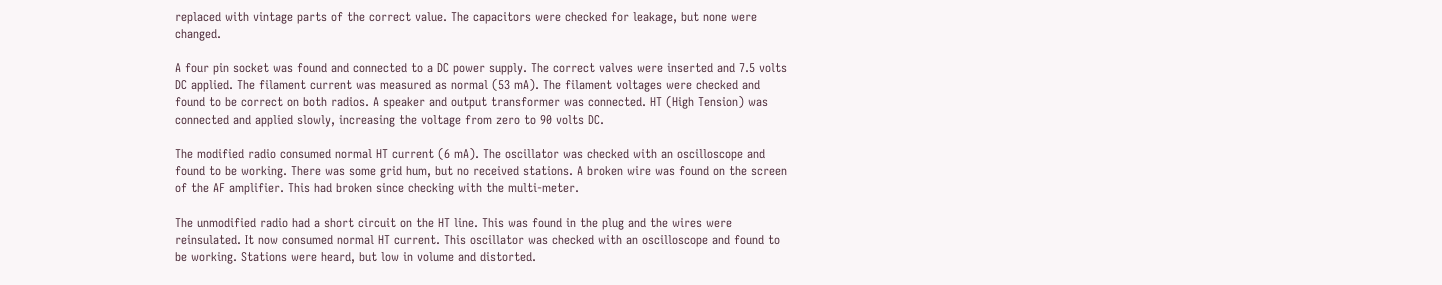replaced with vintage parts of the correct value. The capacitors were checked for leakage, but none were changed.

A four pin socket was found and connected to a DC power supply. The correct valves were inserted and 7.5 volts DC applied. The filament current was measured as normal (53 mA). The filament voltages were checked and found to be correct on both radios. A speaker and output transformer was connected. HT (High Tension) was connected and applied slowly, increasing the voltage from zero to 90 volts DC.

The modified radio consumed normal HT current (6 mA). The oscillator was checked with an oscilloscope and found to be working. There was some grid hum, but no received stations. A broken wire was found on the screen of the AF amplifier. This had broken since checking with the multi-meter.

The unmodified radio had a short circuit on the HT line. This was found in the plug and the wires were reinsulated. It now consumed normal HT current. This oscillator was checked with an oscilloscope and found to be working. Stations were heard, but low in volume and distorted.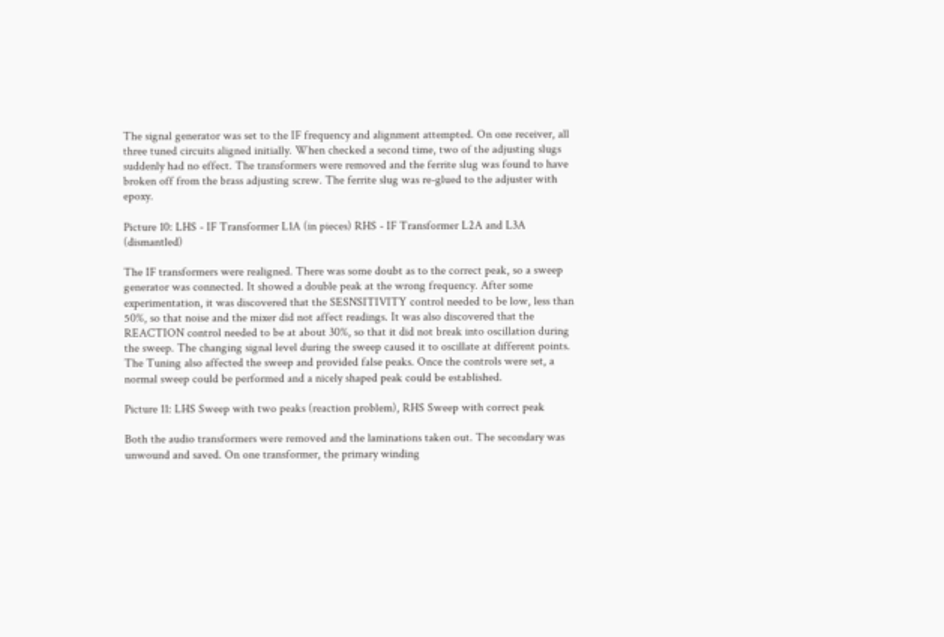The signal generator was set to the IF frequency and alignment attempted. On one receiver, all three tuned circuits aligned initially. When checked a second time, two of the adjusting slugs suddenly had no effect. The transformers were removed and the ferrite slug was found to have broken off from the brass adjusting screw. The ferrite slug was re-glued to the adjuster with epoxy.

Picture 10: LHS - IF Transformer L1A (in pieces) RHS - IF Transformer L2A and L3A (dismantled)

The IF transformers were realigned. There was some doubt as to the correct peak, so a sweep generator was connected. It showed a double peak at the wrong frequency. After some experimentation, it was discovered that the SESNSITIVITY control needed to be low, less than 50%, so that noise and the mixer did not affect readings. It was also discovered that the REACTION control needed to be at about 30%, so that it did not break into oscillation during the sweep. The changing signal level during the sweep caused it to oscillate at different points. The Tuning also affected the sweep and provided false peaks. Once the controls were set, a normal sweep could be performed and a nicely shaped peak could be established.

Picture 11: LHS Sweep with two peaks (reaction problem), RHS Sweep with correct peak

Both the audio transformers were removed and the laminations taken out. The secondary was unwound and saved. On one transformer, the primary winding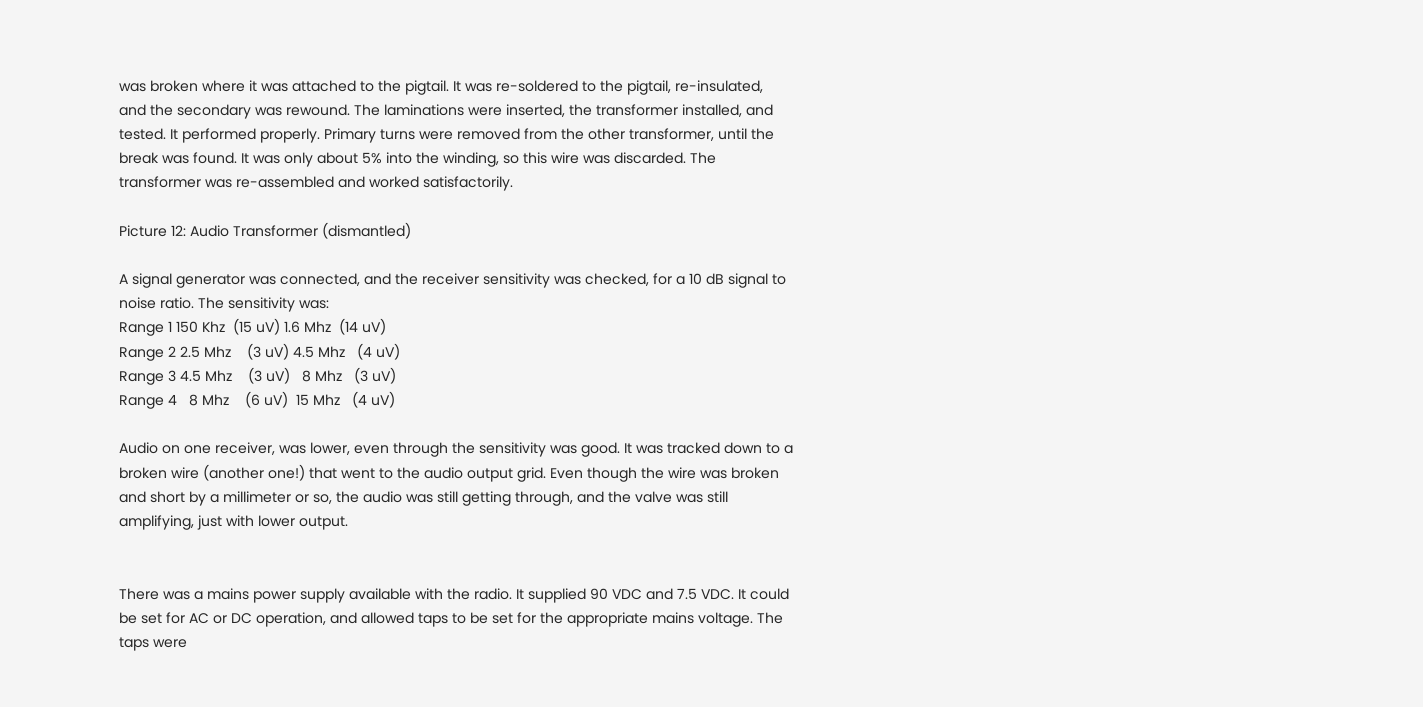was broken where it was attached to the pigtail. It was re-soldered to the pigtail, re-insulated, and the secondary was rewound. The laminations were inserted, the transformer installed, and tested. It performed properly. Primary turns were removed from the other transformer, until the break was found. It was only about 5% into the winding, so this wire was discarded. The transformer was re-assembled and worked satisfactorily.

Picture 12: Audio Transformer (dismantled)

A signal generator was connected, and the receiver sensitivity was checked, for a 10 dB signal to noise ratio. The sensitivity was:
Range 1 150 Khz  (15 uV) 1.6 Mhz  (14 uV)
Range 2 2.5 Mhz    (3 uV) 4.5 Mhz   (4 uV)
Range 3 4.5 Mhz    (3 uV)   8 Mhz   (3 uV)
Range 4   8 Mhz    (6 uV)  15 Mhz   (4 uV)

Audio on one receiver, was lower, even through the sensitivity was good. It was tracked down to a broken wire (another one!) that went to the audio output grid. Even though the wire was broken and short by a millimeter or so, the audio was still getting through, and the valve was still amplifying, just with lower output.


There was a mains power supply available with the radio. It supplied 90 VDC and 7.5 VDC. It could be set for AC or DC operation, and allowed taps to be set for the appropriate mains voltage. The taps were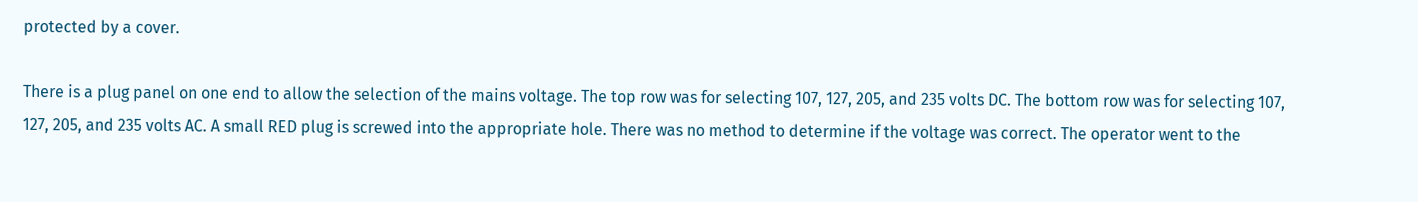protected by a cover.

There is a plug panel on one end to allow the selection of the mains voltage. The top row was for selecting 107, 127, 205, and 235 volts DC. The bottom row was for selecting 107, 127, 205, and 235 volts AC. A small RED plug is screwed into the appropriate hole. There was no method to determine if the voltage was correct. The operator went to the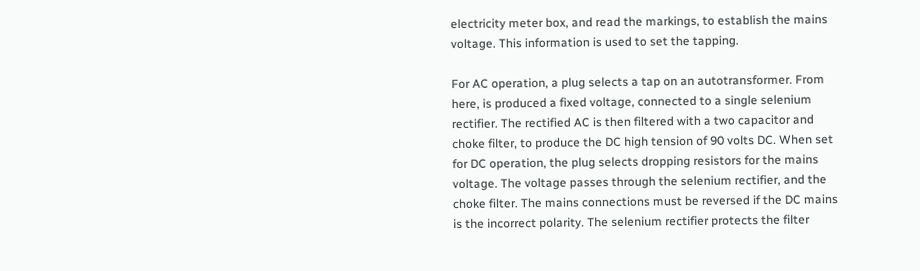electricity meter box, and read the markings, to establish the mains voltage. This information is used to set the tapping.

For AC operation, a plug selects a tap on an autotransformer. From here, is produced a fixed voltage, connected to a single selenium rectifier. The rectified AC is then filtered with a two capacitor and choke filter, to produce the DC high tension of 90 volts DC. When set for DC operation, the plug selects dropping resistors for the mains voltage. The voltage passes through the selenium rectifier, and the choke filter. The mains connections must be reversed if the DC mains is the incorrect polarity. The selenium rectifier protects the filter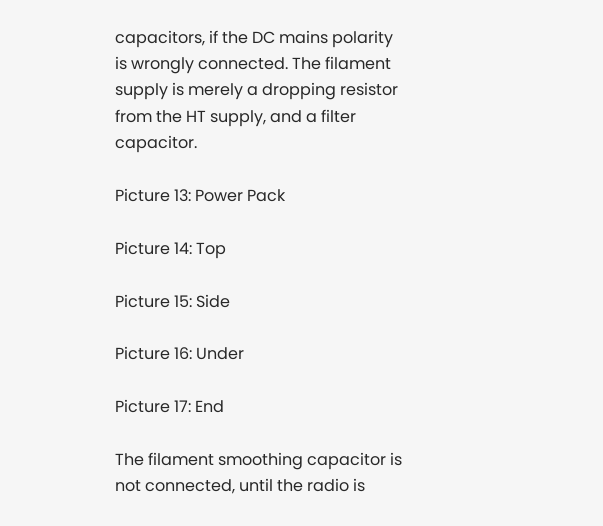capacitors, if the DC mains polarity is wrongly connected. The filament supply is merely a dropping resistor from the HT supply, and a filter capacitor.

Picture 13: Power Pack

Picture 14: Top

Picture 15: Side

Picture 16: Under

Picture 17: End

The filament smoothing capacitor is not connected, until the radio is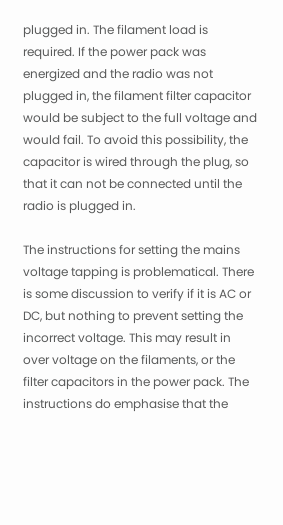plugged in. The filament load is required. If the power pack was energized and the radio was not plugged in, the filament filter capacitor would be subject to the full voltage and would fail. To avoid this possibility, the capacitor is wired through the plug, so that it can not be connected until the radio is plugged in.

The instructions for setting the mains voltage tapping is problematical. There is some discussion to verify if it is AC or DC, but nothing to prevent setting the incorrect voltage. This may result in over voltage on the filaments, or the filter capacitors in the power pack. The instructions do emphasise that the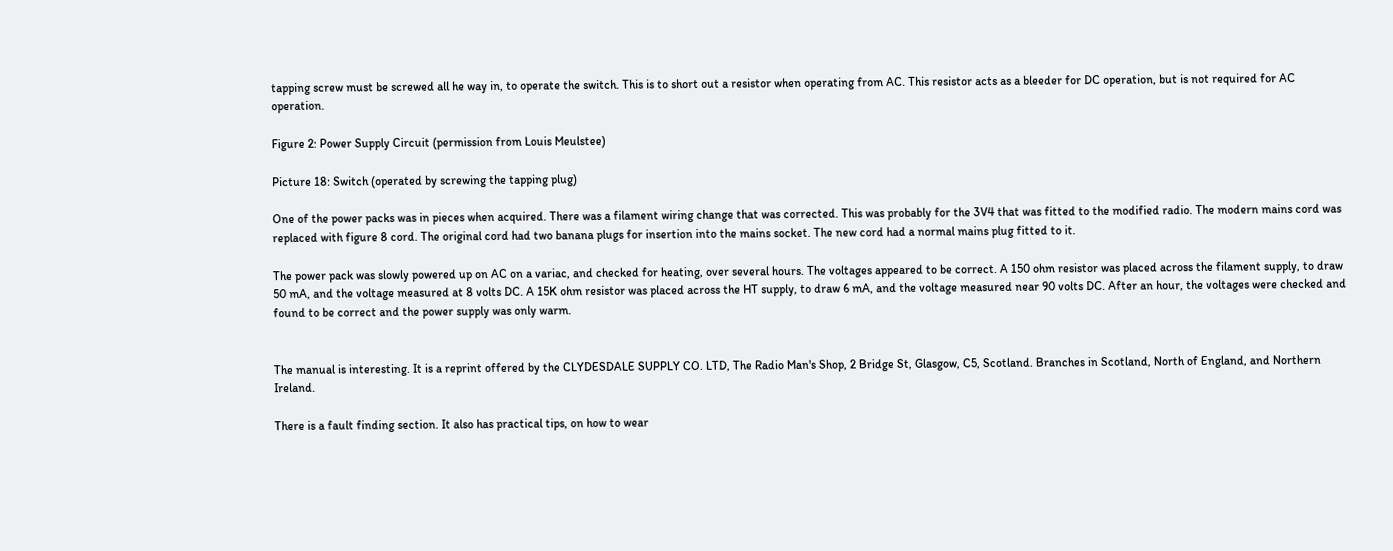tapping screw must be screwed all he way in, to operate the switch. This is to short out a resistor when operating from AC. This resistor acts as a bleeder for DC operation, but is not required for AC operation.

Figure 2: Power Supply Circuit (permission from Louis Meulstee)

Picture 18: Switch (operated by screwing the tapping plug)

One of the power packs was in pieces when acquired. There was a filament wiring change that was corrected. This was probably for the 3V4 that was fitted to the modified radio. The modern mains cord was replaced with figure 8 cord. The original cord had two banana plugs for insertion into the mains socket. The new cord had a normal mains plug fitted to it.

The power pack was slowly powered up on AC on a variac, and checked for heating, over several hours. The voltages appeared to be correct. A 150 ohm resistor was placed across the filament supply, to draw 50 mA, and the voltage measured at 8 volts DC. A 15K ohm resistor was placed across the HT supply, to draw 6 mA, and the voltage measured near 90 volts DC. After an hour, the voltages were checked and found to be correct and the power supply was only warm.


The manual is interesting. It is a reprint offered by the CLYDESDALE SUPPLY CO. LTD, The Radio Man's Shop, 2 Bridge St, Glasgow, C5, Scotland. Branches in Scotland, North of England, and Northern Ireland.

There is a fault finding section. It also has practical tips, on how to wear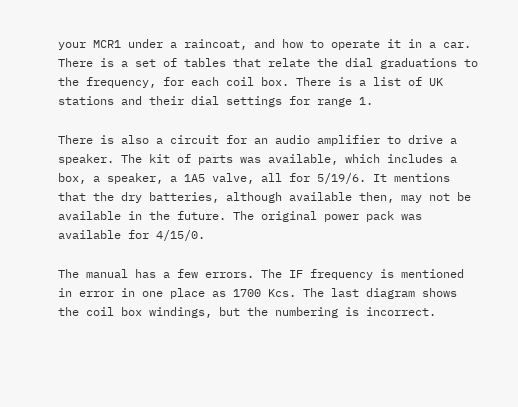your MCR1 under a raincoat, and how to operate it in a car. There is a set of tables that relate the dial graduations to the frequency, for each coil box. There is a list of UK stations and their dial settings for range 1.

There is also a circuit for an audio amplifier to drive a speaker. The kit of parts was available, which includes a box, a speaker, a 1A5 valve, all for 5/19/6. It mentions that the dry batteries, although available then, may not be available in the future. The original power pack was available for 4/15/0.

The manual has a few errors. The IF frequency is mentioned in error in one place as 1700 Kcs. The last diagram shows the coil box windings, but the numbering is incorrect.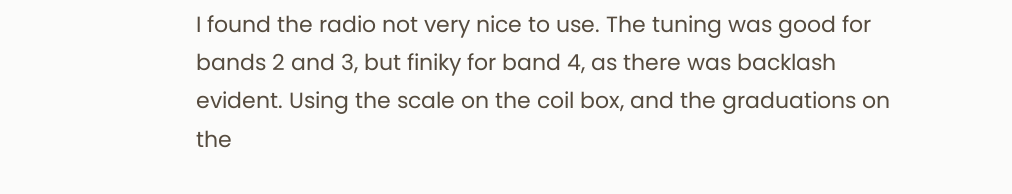I found the radio not very nice to use. The tuning was good for bands 2 and 3, but finiky for band 4, as there was backlash evident. Using the scale on the coil box, and the graduations on the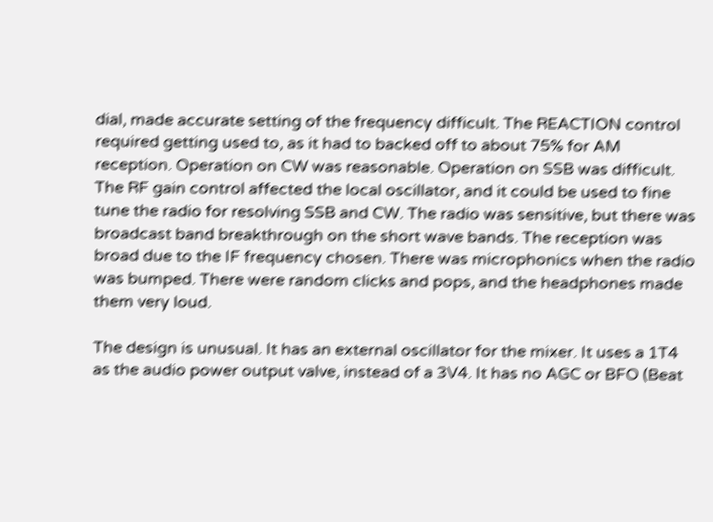dial, made accurate setting of the frequency difficult. The REACTION control required getting used to, as it had to backed off to about 75% for AM reception. Operation on CW was reasonable. Operation on SSB was difficult. The RF gain control affected the local oscillator, and it could be used to fine tune the radio for resolving SSB and CW. The radio was sensitive, but there was broadcast band breakthrough on the short wave bands. The reception was broad due to the IF frequency chosen. There was microphonics when the radio was bumped. There were random clicks and pops, and the headphones made them very loud.

The design is unusual. It has an external oscillator for the mixer. It uses a 1T4 as the audio power output valve, instead of a 3V4. It has no AGC or BFO (Beat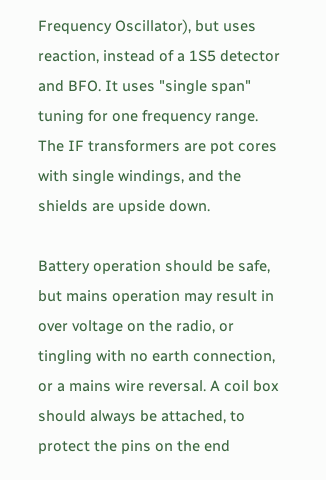Frequency Oscillator), but uses reaction, instead of a 1S5 detector and BFO. It uses "single span" tuning for one frequency range. The IF transformers are pot cores with single windings, and the shields are upside down.

Battery operation should be safe, but mains operation may result in over voltage on the radio, or tingling with no earth connection, or a mains wire reversal. A coil box should always be attached, to protect the pins on the end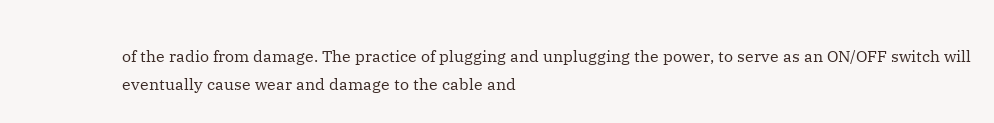of the radio from damage. The practice of plugging and unplugging the power, to serve as an ON/OFF switch will eventually cause wear and damage to the cable and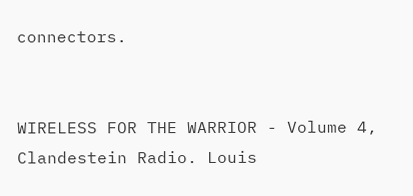connectors.


WIRELESS FOR THE WARRIOR - Volume 4, Clandestein Radio. Louis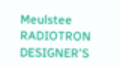Meulstee
RADIOTRON DESIGNER'S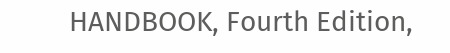HANDBOOK, Fourth Edition,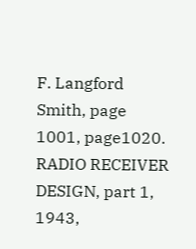F. Langford Smith, page 1001, page1020.
RADIO RECEIVER DESIGN, part 1, 1943,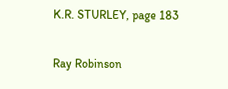K.R. STURLEY, page 183

Ray Robinson